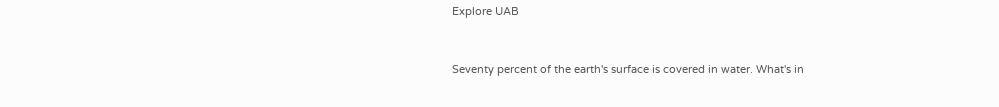Explore UAB


Seventy percent of the earth's surface is covered in water. What's in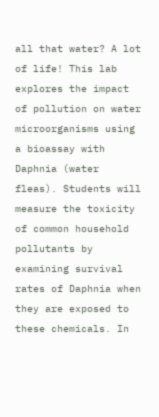all that water? A lot of life! This lab explores the impact of pollution on water microorganisms using a bioassay with Daphnia (water fleas). Students will measure the toxicity of common household pollutants by examining survival rates of Daphnia when they are exposed to these chemicals. In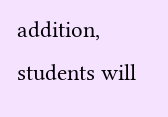addition, students will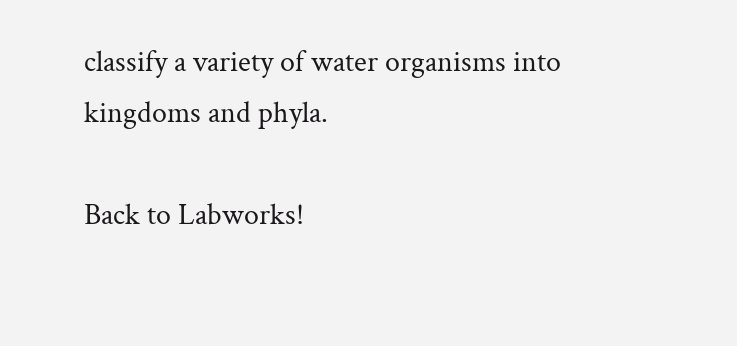classify a variety of water organisms into kingdoms and phyla.

Back to Labworks!